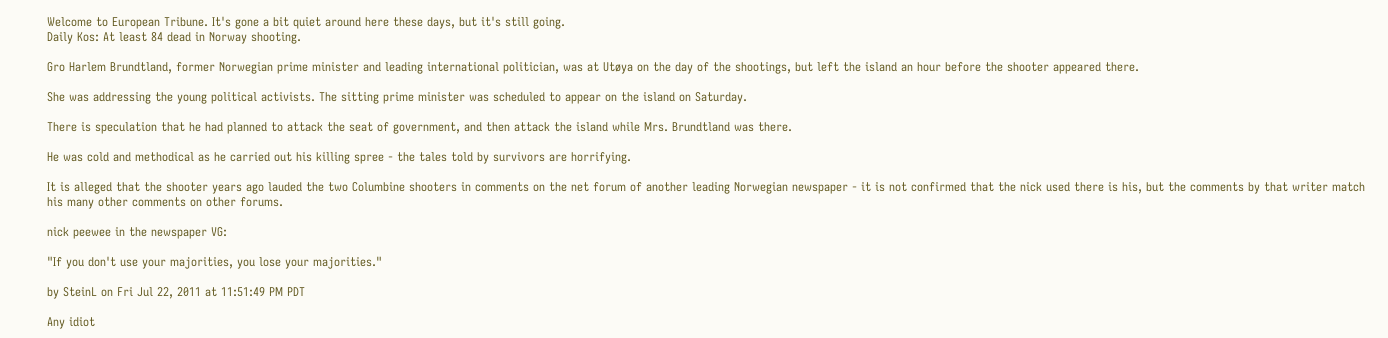Welcome to European Tribune. It's gone a bit quiet around here these days, but it's still going.
Daily Kos: At least 84 dead in Norway shooting.

Gro Harlem Brundtland, former Norwegian prime minister and leading international politician, was at Utøya on the day of the shootings, but left the island an hour before the shooter appeared there.

She was addressing the young political activists. The sitting prime minister was scheduled to appear on the island on Saturday.

There is speculation that he had planned to attack the seat of government, and then attack the island while Mrs. Brundtland was there.

He was cold and methodical as he carried out his killing spree - the tales told by survivors are horrifying.

It is alleged that the shooter years ago lauded the two Columbine shooters in comments on the net forum of another leading Norwegian newspaper - it is not confirmed that the nick used there is his, but the comments by that writer match his many other comments on other forums.

nick peewee in the newspaper VG:

"If you don't use your majorities, you lose your majorities."

by SteinL on Fri Jul 22, 2011 at 11:51:49 PM PDT

Any idiot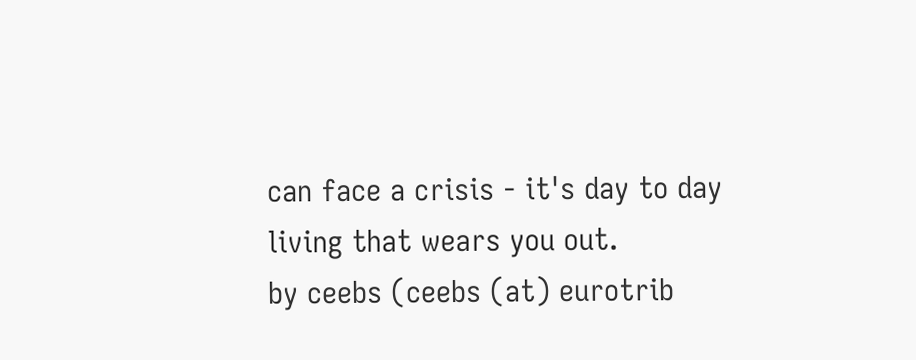can face a crisis - it's day to day living that wears you out.
by ceebs (ceebs (at) eurotrib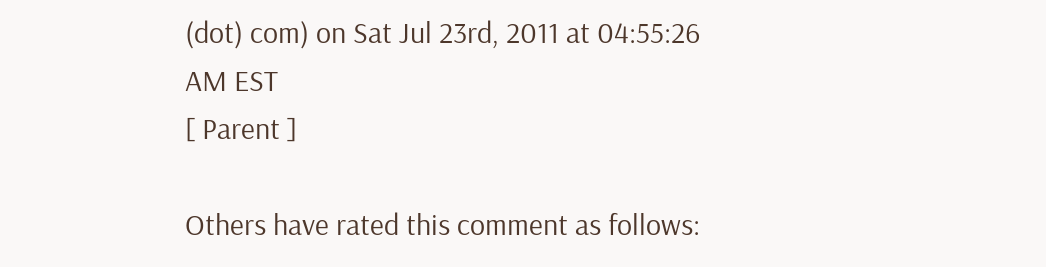(dot) com) on Sat Jul 23rd, 2011 at 04:55:26 AM EST
[ Parent ]

Others have rated this comment as follows: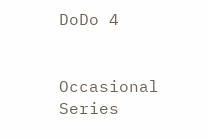DoDo 4


Occasional Series